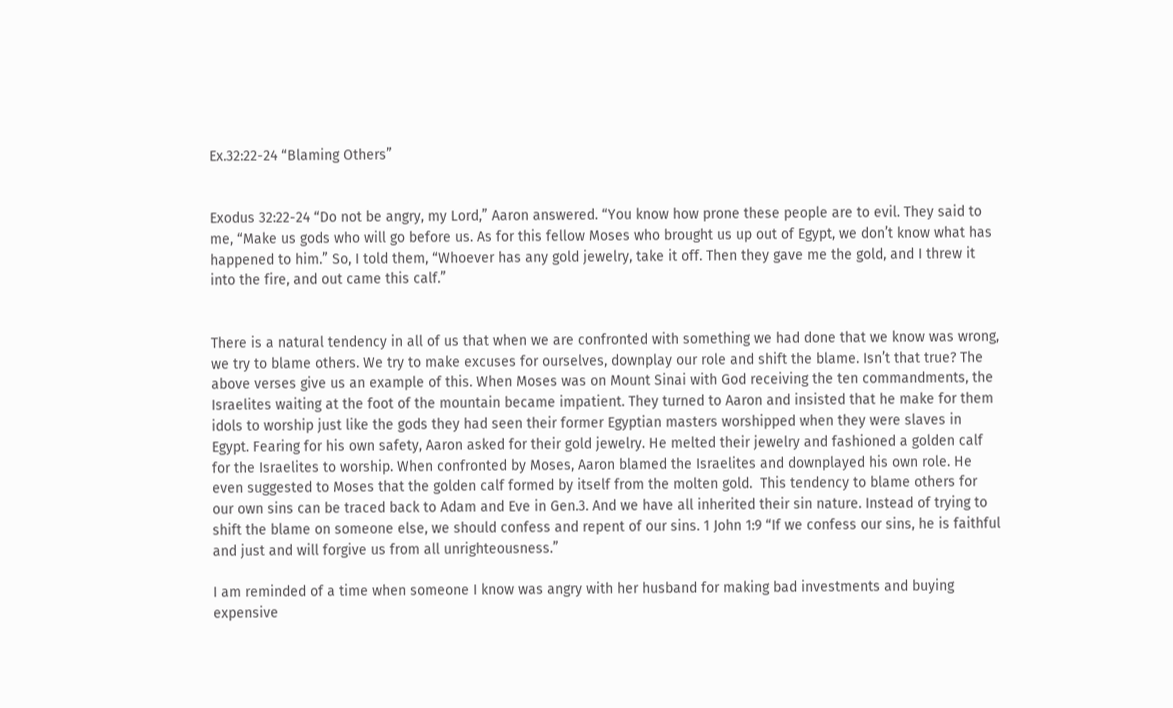Ex.32:22-24 “Blaming Others”


Exodus 32:22-24 “Do not be angry, my Lord,” Aaron answered. “You know how prone these people are to evil. They said to me, “Make us gods who will go before us. As for this fellow Moses who brought us up out of Egypt, we don’t know what has happened to him.” So, I told them, “Whoever has any gold jewelry, take it off. Then they gave me the gold, and I threw it into the fire, and out came this calf.”


There is a natural tendency in all of us that when we are confronted with something we had done that we know was wrong, we try to blame others. We try to make excuses for ourselves, downplay our role and shift the blame. Isn’t that true? The above verses give us an example of this. When Moses was on Mount Sinai with God receiving the ten commandments, the Israelites waiting at the foot of the mountain became impatient. They turned to Aaron and insisted that he make for them idols to worship just like the gods they had seen their former Egyptian masters worshipped when they were slaves in Egypt. Fearing for his own safety, Aaron asked for their gold jewelry. He melted their jewelry and fashioned a golden calf for the Israelites to worship. When confronted by Moses, Aaron blamed the Israelites and downplayed his own role. He even suggested to Moses that the golden calf formed by itself from the molten gold.  This tendency to blame others for our own sins can be traced back to Adam and Eve in Gen.3. And we have all inherited their sin nature. Instead of trying to shift the blame on someone else, we should confess and repent of our sins. 1 John 1:9 “If we confess our sins, he is faithful and just and will forgive us from all unrighteousness.”

I am reminded of a time when someone I know was angry with her husband for making bad investments and buying expensive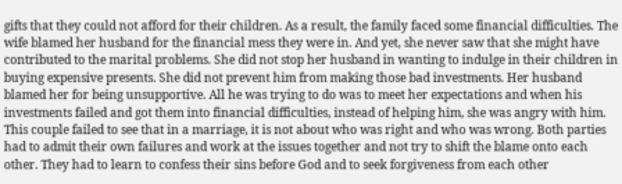gifts that they could not afford for their children. As a result, the family faced some financial difficulties. The wife blamed her husband for the financial mess they were in. And yet, she never saw that she might have contributed to the marital problems. She did not stop her husband in wanting to indulge in their children in buying expensive presents. She did not prevent him from making those bad investments. Her husband blamed her for being unsupportive. All he was trying to do was to meet her expectations and when his investments failed and got them into financial difficulties, instead of helping him, she was angry with him. This couple failed to see that in a marriage, it is not about who was right and who was wrong. Both parties had to admit their own failures and work at the issues together and not try to shift the blame onto each other. They had to learn to confess their sins before God and to seek forgiveness from each other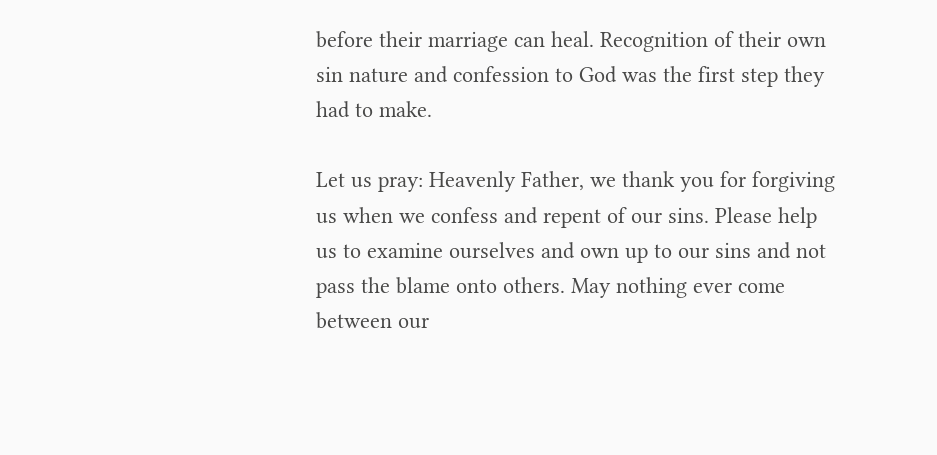before their marriage can heal. Recognition of their own sin nature and confession to God was the first step they had to make.

Let us pray: Heavenly Father, we thank you for forgiving us when we confess and repent of our sins. Please help us to examine ourselves and own up to our sins and not pass the blame onto others. May nothing ever come between our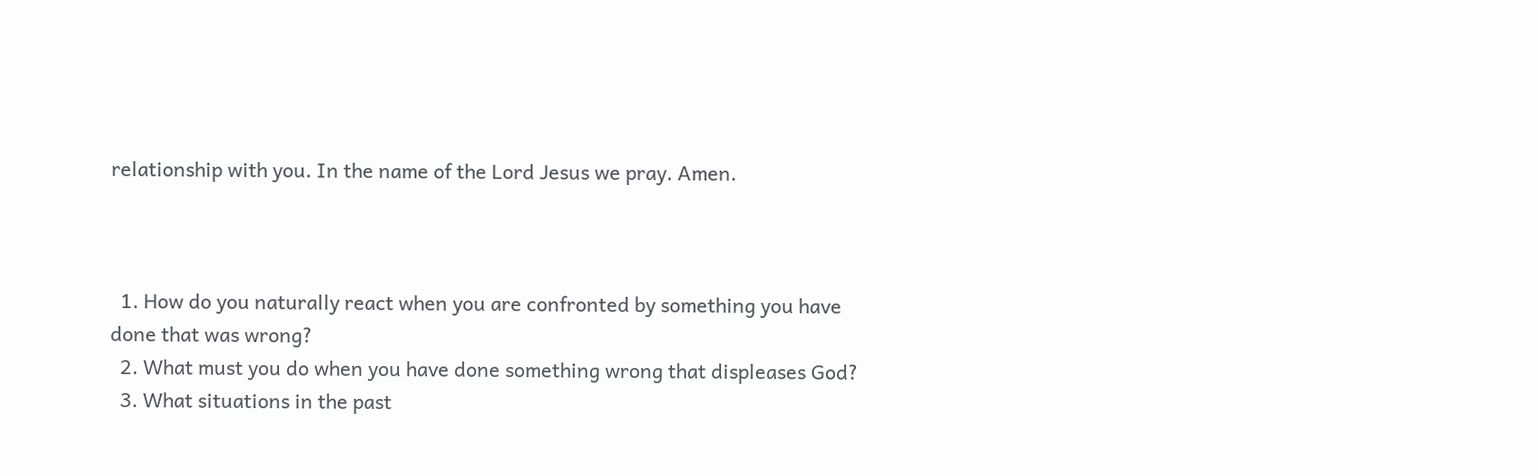relationship with you. In the name of the Lord Jesus we pray. Amen.



  1. How do you naturally react when you are confronted by something you have done that was wrong?
  2. What must you do when you have done something wrong that displeases God?
  3. What situations in the past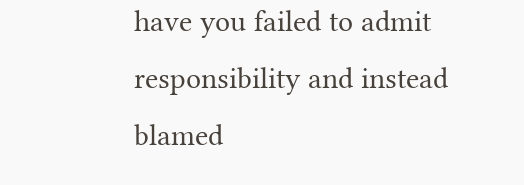have you failed to admit responsibility and instead blamed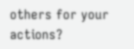others for your actions?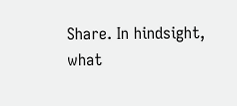Share. In hindsight, what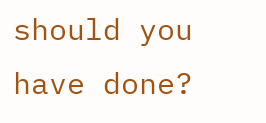should you have done?